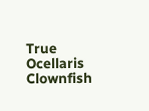True Ocellaris Clownfish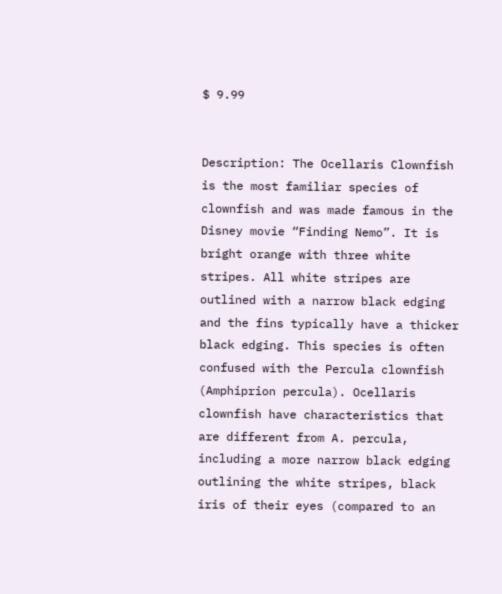$ 9.99


Description: The Ocellaris Clownfish is the most familiar species of clownfish and was made famous in the Disney movie “Finding Nemo”. It is bright orange with three white stripes. All white stripes are outlined with a narrow black edging and the fins typically have a thicker black edging. This species is often confused with the Percula clownfish (Amphiprion percula). Ocellaris clownfish have characteristics that are different from A. percula, including a more narrow black edging outlining the white stripes, black iris of their eyes (compared to an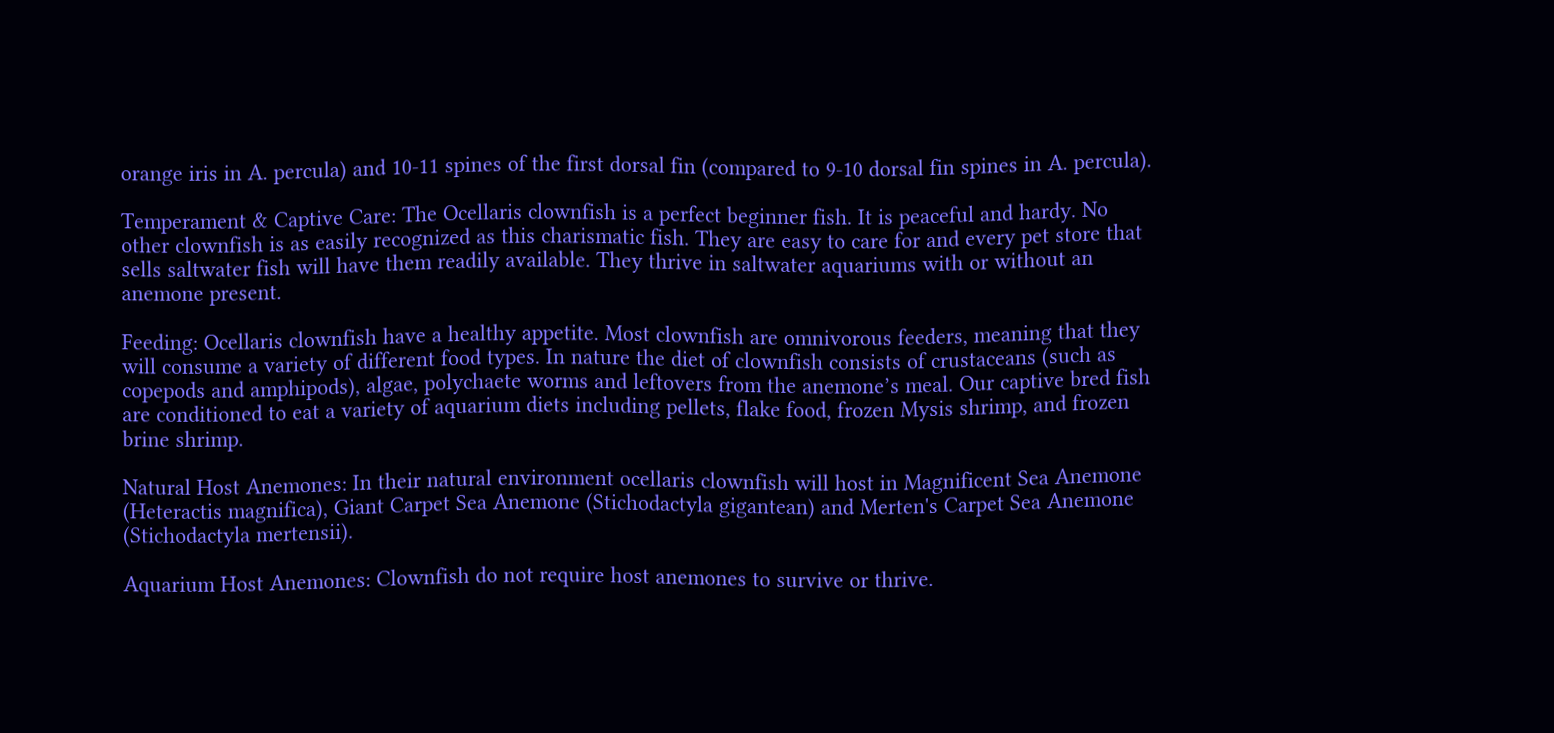orange iris in A. percula) and 10-11 spines of the first dorsal fin (compared to 9-10 dorsal fin spines in A. percula).

Temperament & Captive Care: The Ocellaris clownfish is a perfect beginner fish. It is peaceful and hardy. No other clownfish is as easily recognized as this charismatic fish. They are easy to care for and every pet store that sells saltwater fish will have them readily available. They thrive in saltwater aquariums with or without an anemone present.

Feeding: Ocellaris clownfish have a healthy appetite. Most clownfish are omnivorous feeders, meaning that they will consume a variety of different food types. In nature the diet of clownfish consists of crustaceans (such as copepods and amphipods), algae, polychaete worms and leftovers from the anemone’s meal. Our captive bred fish are conditioned to eat a variety of aquarium diets including pellets, flake food, frozen Mysis shrimp, and frozen brine shrimp.

Natural Host Anemones: In their natural environment ocellaris clownfish will host in Magnificent Sea Anemone (Heteractis magnifica), Giant Carpet Sea Anemone (Stichodactyla gigantean) and Merten's Carpet Sea Anemone (Stichodactyla mertensii).

Aquarium Host Anemones: Clownfish do not require host anemones to survive or thrive.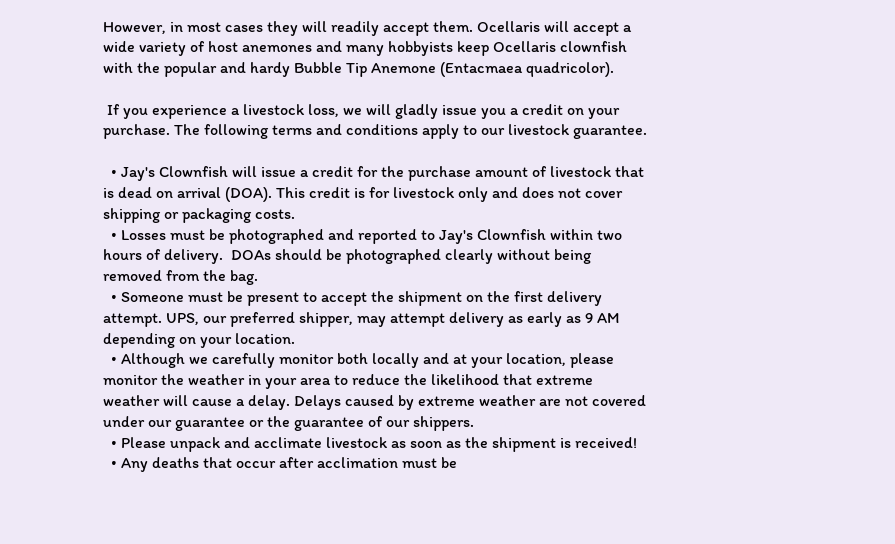However, in most cases they will readily accept them. Ocellaris will accept a wide variety of host anemones and many hobbyists keep Ocellaris clownfish with the popular and hardy Bubble Tip Anemone (Entacmaea quadricolor).

 If you experience a livestock loss, we will gladly issue you a credit on your purchase. The following terms and conditions apply to our livestock guarantee.

  • Jay's Clownfish will issue a credit for the purchase amount of livestock that is dead on arrival (DOA). This credit is for livestock only and does not cover shipping or packaging costs.
  • Losses must be photographed and reported to Jay's Clownfish within two hours of delivery.  DOAs should be photographed clearly without being removed from the bag.
  • Someone must be present to accept the shipment on the first delivery attempt. UPS, our preferred shipper, may attempt delivery as early as 9 AM depending on your location.
  • Although we carefully monitor both locally and at your location, please monitor the weather in your area to reduce the likelihood that extreme weather will cause a delay. Delays caused by extreme weather are not covered under our guarantee or the guarantee of our shippers.
  • Please unpack and acclimate livestock as soon as the shipment is received!
  • Any deaths that occur after acclimation must be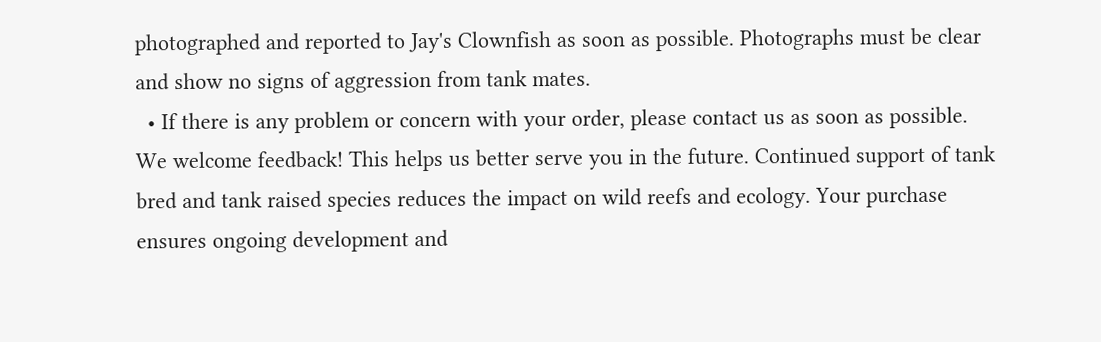photographed and reported to Jay's Clownfish as soon as possible. Photographs must be clear and show no signs of aggression from tank mates.
  • If there is any problem or concern with your order, please contact us as soon as possible. We welcome feedback! This helps us better serve you in the future. Continued support of tank bred and tank raised species reduces the impact on wild reefs and ecology. Your purchase ensures ongoing development and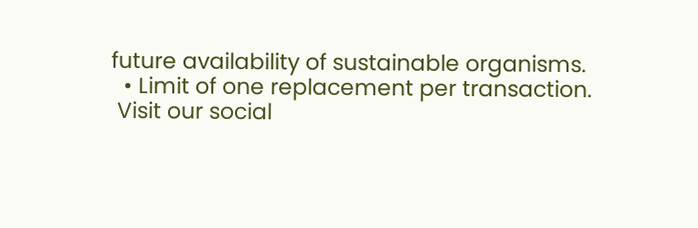future availability of sustainable organisms.
  • Limit of one replacement per transaction.
 Visit our social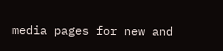media pages for new and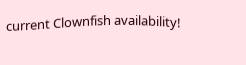current Clownfish availability!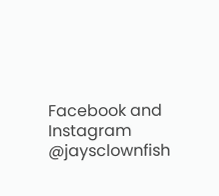Facebook and Instagram @jaysclownfish